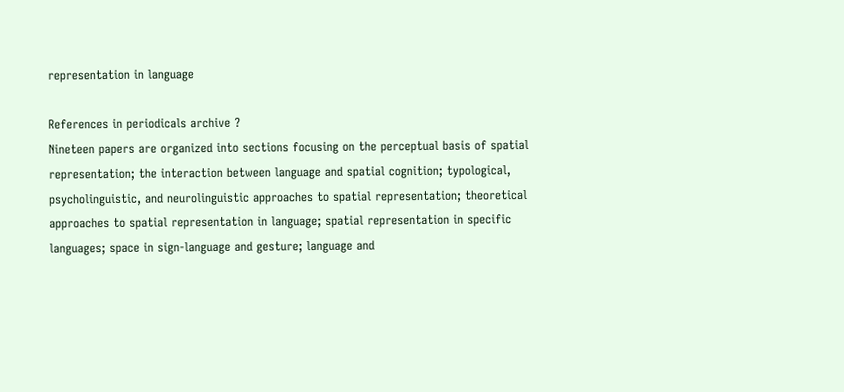representation in language

References in periodicals archive ?
Nineteen papers are organized into sections focusing on the perceptual basis of spatial representation; the interaction between language and spatial cognition; typological, psycholinguistic, and neurolinguistic approaches to spatial representation; theoretical approaches to spatial representation in language; spatial representation in specific languages; space in sign-language and gesture; language and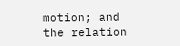motion; and the relation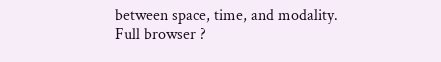between space, time, and modality.
Full browser ?